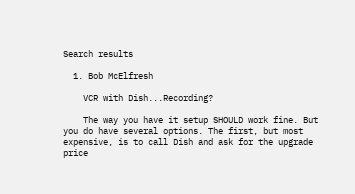Search results

  1. Bob McElfresh

    VCR with Dish...Recording?

    The way you have it setup SHOULD work fine. But you do have several options. The first, but most expensive, is to call Dish and ask for the upgrade price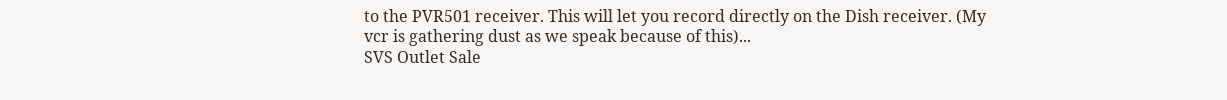to the PVR501 receiver. This will let you record directly on the Dish receiver. (My vcr is gathering dust as we speak because of this)...
SVS Outlet Sale